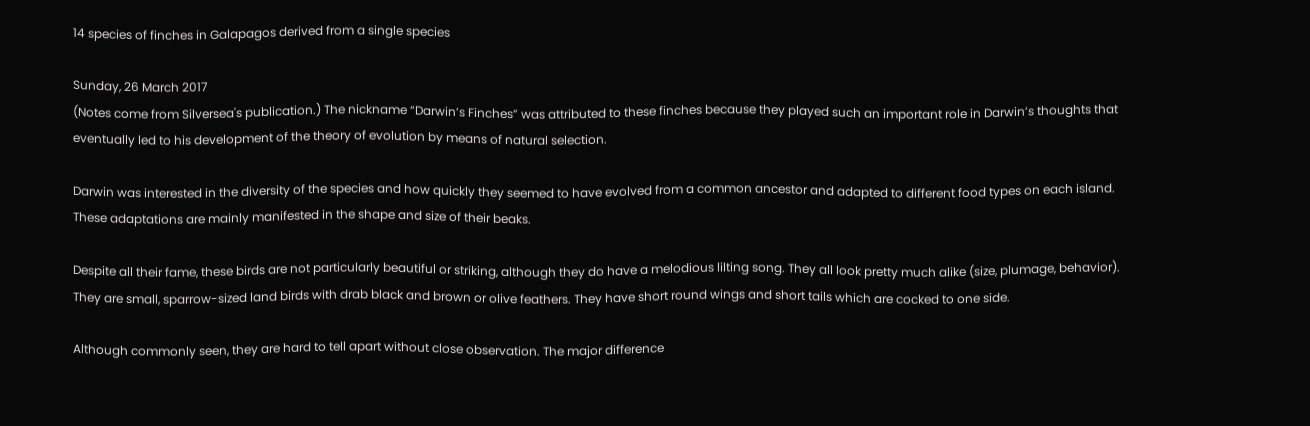14 species of finches in Galapagos derived from a single species

Sunday, 26 March 2017
(Notes come from Silversea's publication.) The nickname “Darwin’s Finches” was attributed to these finches because they played such an important role in Darwin’s thoughts that eventually led to his development of the theory of evolution by means of natural selection.

Darwin was interested in the diversity of the species and how quickly they seemed to have evolved from a common ancestor and adapted to different food types on each island. These adaptations are mainly manifested in the shape and size of their beaks.

Despite all their fame, these birds are not particularly beautiful or striking, although they do have a melodious lilting song. They all look pretty much alike (size, plumage, behavior). They are small, sparrow-sized land birds with drab black and brown or olive feathers. They have short round wings and short tails which are cocked to one side.

Although commonly seen, they are hard to tell apart without close observation. The major difference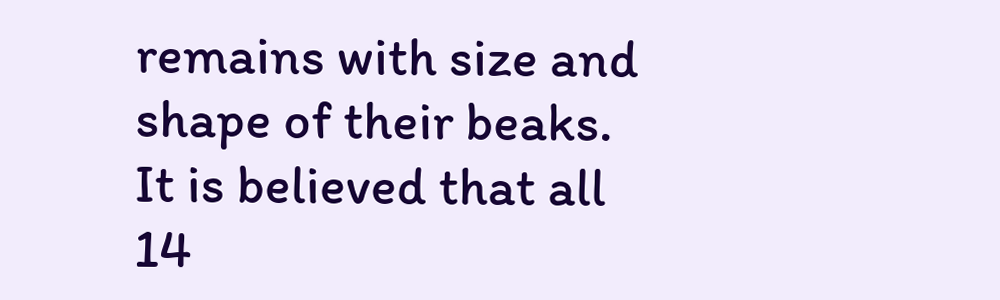remains with size and shape of their beaks. It is believed that all 14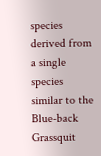species derived from a single species similar to the Blue-back Grassquit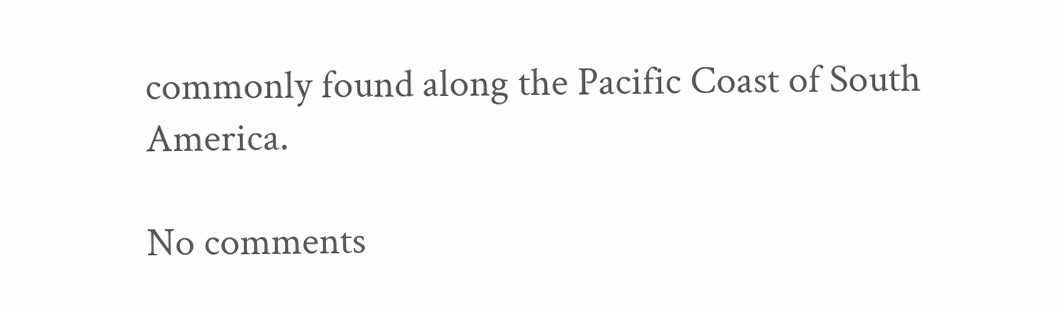commonly found along the Pacific Coast of South America.

No comments